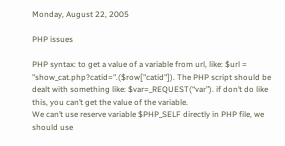Monday, August 22, 2005

PHP issues

PHP syntax: to get a value of a variable from url, like: $url = "show_cat.php?catid=".($row["catid"]). The PHP script should be dealt with something like: $var=_REQUEST(“var”). if don’t do like this, you can’t get the value of the variable.
We can’t use reserve variable $PHP_SELF directly in PHP file, we should use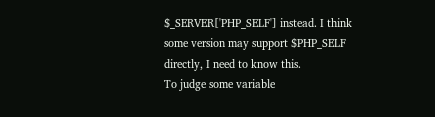$_SERVER['PHP_SELF'] instead. I think some version may support $PHP_SELF directly, I need to know this.
To judge some variable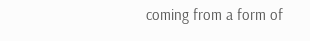coming from a form of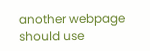another webpage should use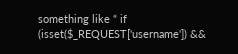something like “ if (isset($_REQUEST['username']) &&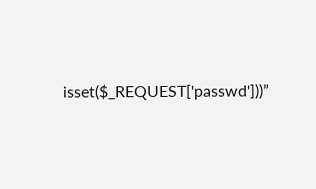isset($_REQUEST['passwd']))”